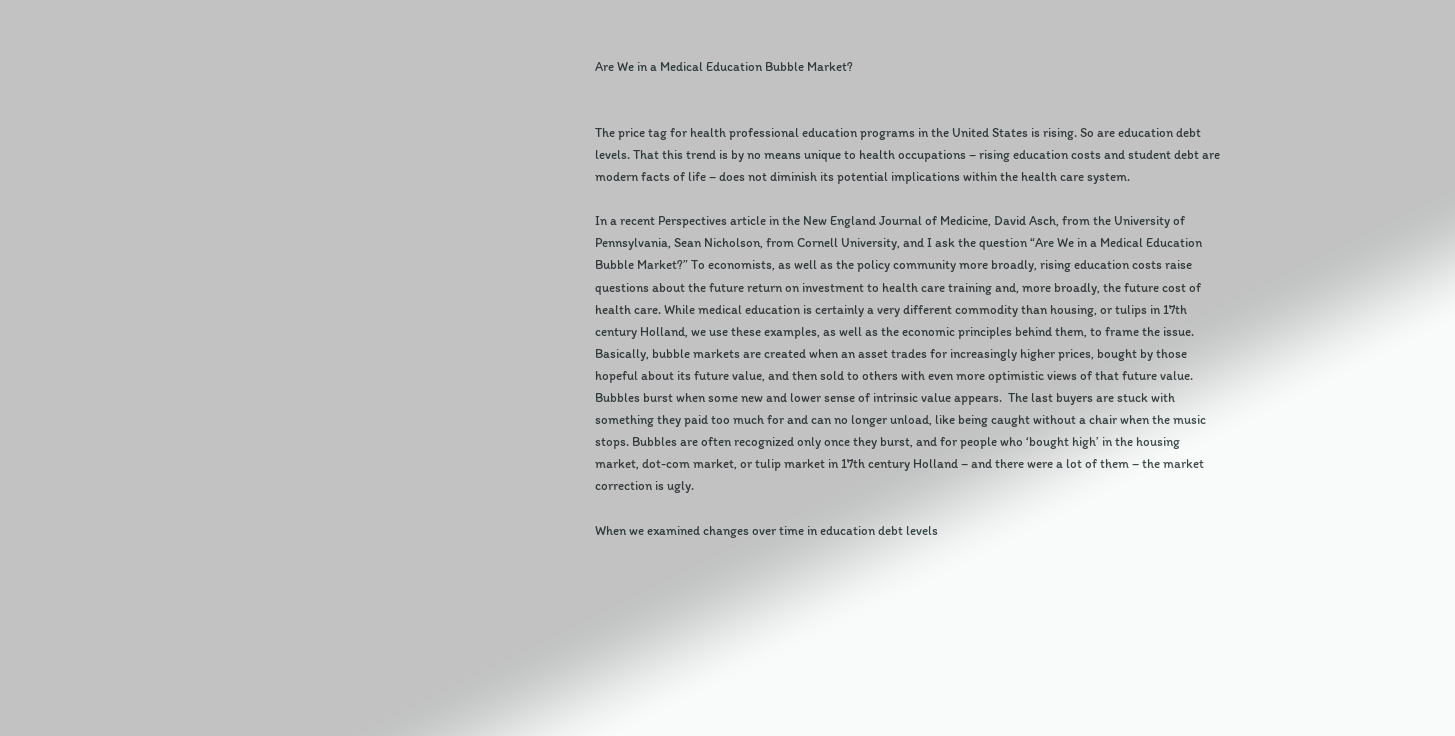Are We in a Medical Education Bubble Market?


The price tag for health professional education programs in the United States is rising. So are education debt levels. That this trend is by no means unique to health occupations – rising education costs and student debt are modern facts of life – does not diminish its potential implications within the health care system.

In a recent Perspectives article in the New England Journal of Medicine, David Asch, from the University of Pennsylvania, Sean Nicholson, from Cornell University, and I ask the question “Are We in a Medical Education Bubble Market?” To economists, as well as the policy community more broadly, rising education costs raise questions about the future return on investment to health care training and, more broadly, the future cost of health care. While medical education is certainly a very different commodity than housing, or tulips in 17th century Holland, we use these examples, as well as the economic principles behind them, to frame the issue.  Basically, bubble markets are created when an asset trades for increasingly higher prices, bought by those hopeful about its future value, and then sold to others with even more optimistic views of that future value.  Bubbles burst when some new and lower sense of intrinsic value appears.  The last buyers are stuck with something they paid too much for and can no longer unload, like being caught without a chair when the music stops. Bubbles are often recognized only once they burst, and for people who ‘bought high’ in the housing market, dot-com market, or tulip market in 17th century Holland – and there were a lot of them – the market correction is ugly.

When we examined changes over time in education debt levels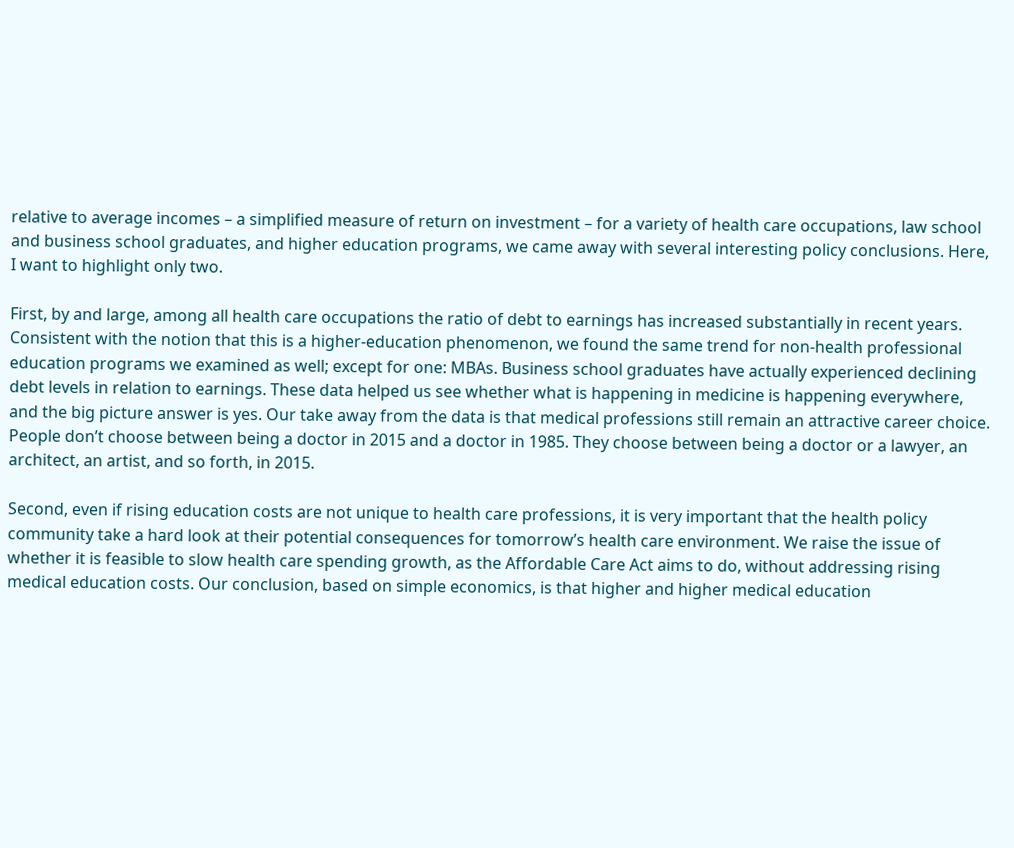relative to average incomes – a simplified measure of return on investment – for a variety of health care occupations, law school and business school graduates, and higher education programs, we came away with several interesting policy conclusions. Here, I want to highlight only two.

First, by and large, among all health care occupations the ratio of debt to earnings has increased substantially in recent years. Consistent with the notion that this is a higher-education phenomenon, we found the same trend for non-health professional education programs we examined as well; except for one: MBAs. Business school graduates have actually experienced declining debt levels in relation to earnings. These data helped us see whether what is happening in medicine is happening everywhere, and the big picture answer is yes. Our take away from the data is that medical professions still remain an attractive career choice. People don’t choose between being a doctor in 2015 and a doctor in 1985. They choose between being a doctor or a lawyer, an architect, an artist, and so forth, in 2015.

Second, even if rising education costs are not unique to health care professions, it is very important that the health policy community take a hard look at their potential consequences for tomorrow’s health care environment. We raise the issue of whether it is feasible to slow health care spending growth, as the Affordable Care Act aims to do, without addressing rising medical education costs. Our conclusion, based on simple economics, is that higher and higher medical education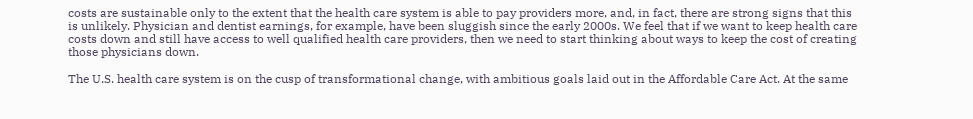costs are sustainable only to the extent that the health care system is able to pay providers more, and, in fact, there are strong signs that this is unlikely. Physician and dentist earnings, for example, have been sluggish since the early 2000s. We feel that if we want to keep health care costs down and still have access to well qualified health care providers, then we need to start thinking about ways to keep the cost of creating those physicians down.

The U.S. health care system is on the cusp of transformational change, with ambitious goals laid out in the Affordable Care Act. At the same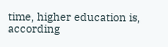time, higher education is, according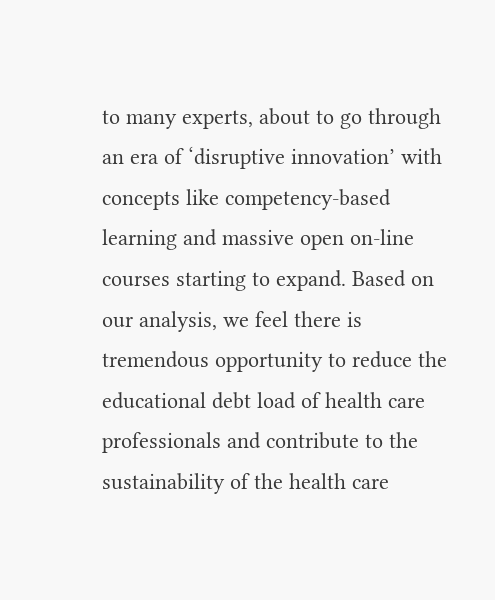to many experts, about to go through an era of ‘disruptive innovation’ with concepts like competency-based learning and massive open on-line courses starting to expand. Based on our analysis, we feel there is tremendous opportunity to reduce the educational debt load of health care professionals and contribute to the sustainability of the health care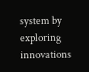system by exploring innovations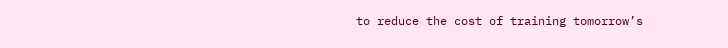to reduce the cost of training tomorrow’s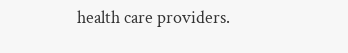health care providers.